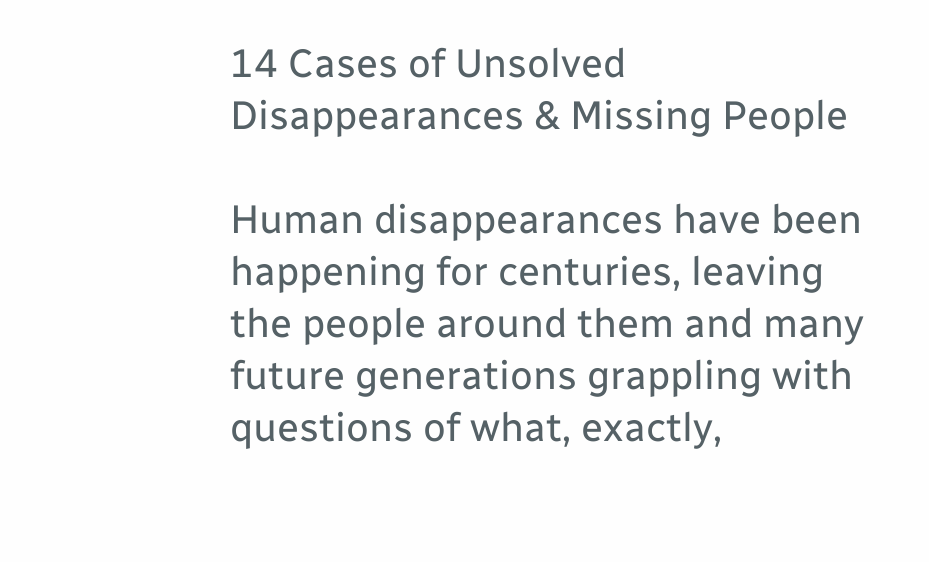14 Cases of Unsolved Disappearances & Missing People

Human disappearances have been happening for centuries, leaving the people around them and many future generations grappling with questions of what, exactly,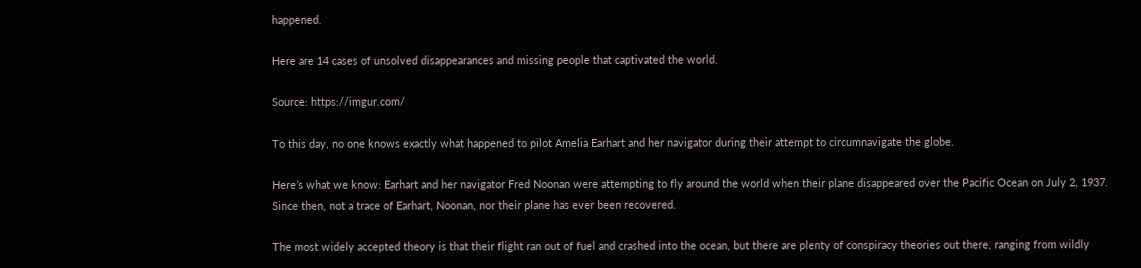happened.

Here are 14 cases of unsolved disappearances and missing people that captivated the world.

Source: https://imgur.com/

To this day, no one knows exactly what happened to pilot Amelia Earhart and her navigator during their attempt to circumnavigate the globe.

Here’s what we know: Earhart and her navigator Fred Noonan were attempting to fly around the world when their plane disappeared over the Pacific Ocean on July 2, 1937. Since then, not a trace of Earhart, Noonan, nor their plane has ever been recovered.

The most widely accepted theory is that their flight ran out of fuel and crashed into the ocean, but there are plenty of conspiracy theories out there, ranging from wildly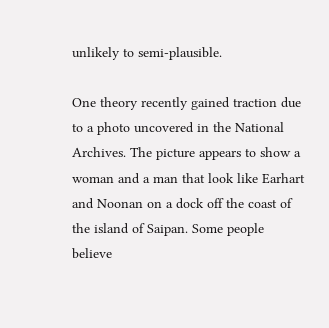unlikely to semi-plausible.

One theory recently gained traction due to a photo uncovered in the National Archives. The picture appears to show a woman and a man that look like Earhart and Noonan on a dock off the coast of the island of Saipan. Some people believe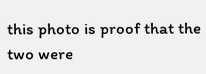this photo is proof that the two were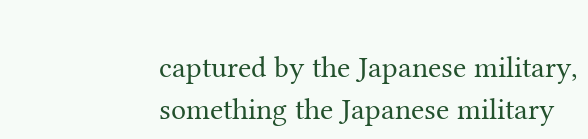captured by the Japanese military, something the Japanese military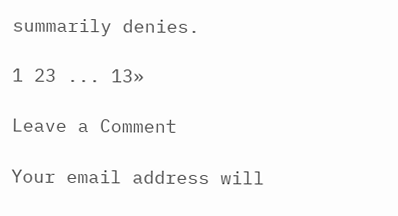summarily denies.

1 23 ... 13»

Leave a Comment

Your email address will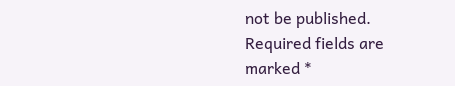not be published. Required fields are marked *